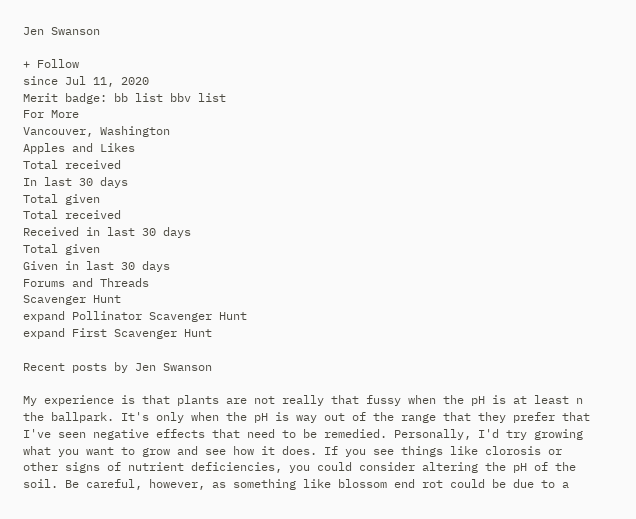Jen Swanson

+ Follow
since Jul 11, 2020
Merit badge: bb list bbv list
For More
Vancouver, Washington
Apples and Likes
Total received
In last 30 days
Total given
Total received
Received in last 30 days
Total given
Given in last 30 days
Forums and Threads
Scavenger Hunt
expand Pollinator Scavenger Hunt
expand First Scavenger Hunt

Recent posts by Jen Swanson

My experience is that plants are not really that fussy when the pH is at least n the ballpark. It's only when the pH is way out of the range that they prefer that I've seen negative effects that need to be remedied. Personally, I'd try growing what you want to grow and see how it does. If you see things like clorosis or other signs of nutrient deficiencies, you could consider altering the pH of the soil. Be careful, however, as something like blossom end rot could be due to a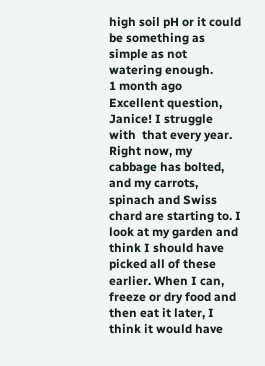high soil pH or it could be something as simple as not watering enough.
1 month ago
Excellent question, Janice! I struggle with  that every year. Right now, my cabbage has bolted, and my carrots, spinach and Swiss chard are starting to. I look at my garden and think I should have picked all of these earlier. When I can, freeze or dry food and then eat it later, I think it would have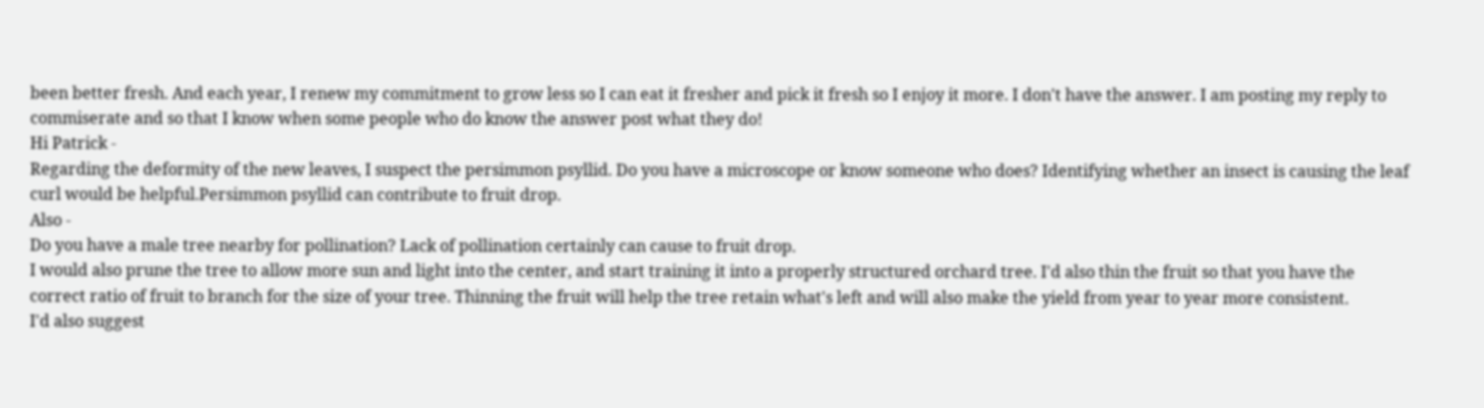been better fresh. And each year, I renew my commitment to grow less so I can eat it fresher and pick it fresh so I enjoy it more. I don't have the answer. I am posting my reply to commiserate and so that I know when some people who do know the answer post what they do!
Hi Patrick -
Regarding the deformity of the new leaves, I suspect the persimmon psyllid. Do you have a microscope or know someone who does? Identifying whether an insect is causing the leaf curl would be helpful.Persimmon psyllid can contribute to fruit drop.
Also -
Do you have a male tree nearby for pollination? Lack of pollination certainly can cause to fruit drop.
I would also prune the tree to allow more sun and light into the center, and start training it into a properly structured orchard tree. I'd also thin the fruit so that you have the correct ratio of fruit to branch for the size of your tree. Thinning the fruit will help the tree retain what's left and will also make the yield from year to year more consistent.
I'd also suggest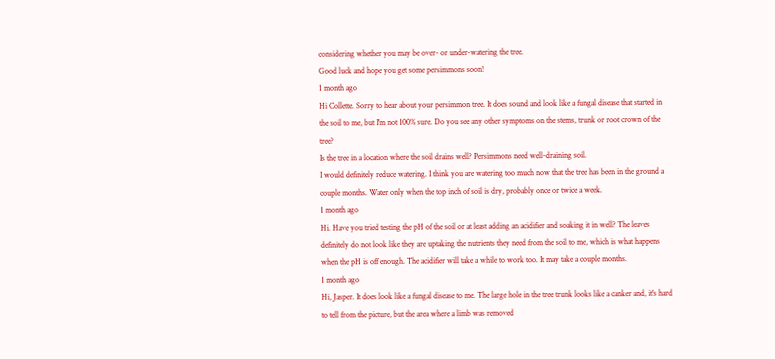considering whether you may be over- or under-watering the tree.
Good luck and hope you get some persimmons soon!
1 month ago
Hi Collette. Sorry to hear about your persimmon tree. It does sound and look like a fungal disease that started in the soil to me, but I'm not 100% sure. Do you see any other symptoms on the stems, trunk or root crown of the tree?
Is the tree in a location where the soil drains well? Persimmons need well-draining soil.
I would definitely reduce watering. I think you are watering too much now that the tree has been in the ground a couple months. Water only when the top inch of soil is dry, probably once or twice a week.
1 month ago
Hi. Have you tried testing the pH of the soil or at least adding an acidifier and soaking it in well? The leaves definitely do not look like they are uptaking the nutrients they need from the soil to me, which is what happens when the pH is off enough. The acidifier will take a while to work too. It may take a couple months.
1 month ago
Hi, Jasper. It does look like a fungal disease to me. The large hole in the tree trunk looks like a canker and, it's hard to tell from the picture, but the area where a limb was removed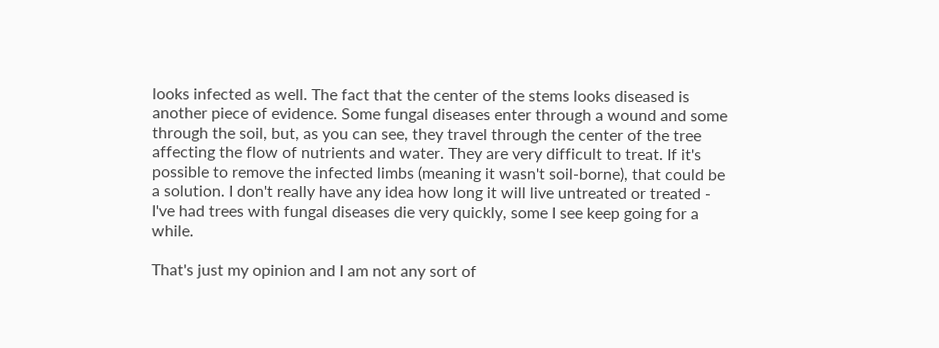looks infected as well. The fact that the center of the stems looks diseased is another piece of evidence. Some fungal diseases enter through a wound and some through the soil, but, as you can see, they travel through the center of the tree affecting the flow of nutrients and water. They are very difficult to treat. If it's possible to remove the infected limbs (meaning it wasn't soil-borne), that could be a solution. I don't really have any idea how long it will live untreated or treated - I've had trees with fungal diseases die very quickly, some I see keep going for a while.

That's just my opinion and I am not any sort of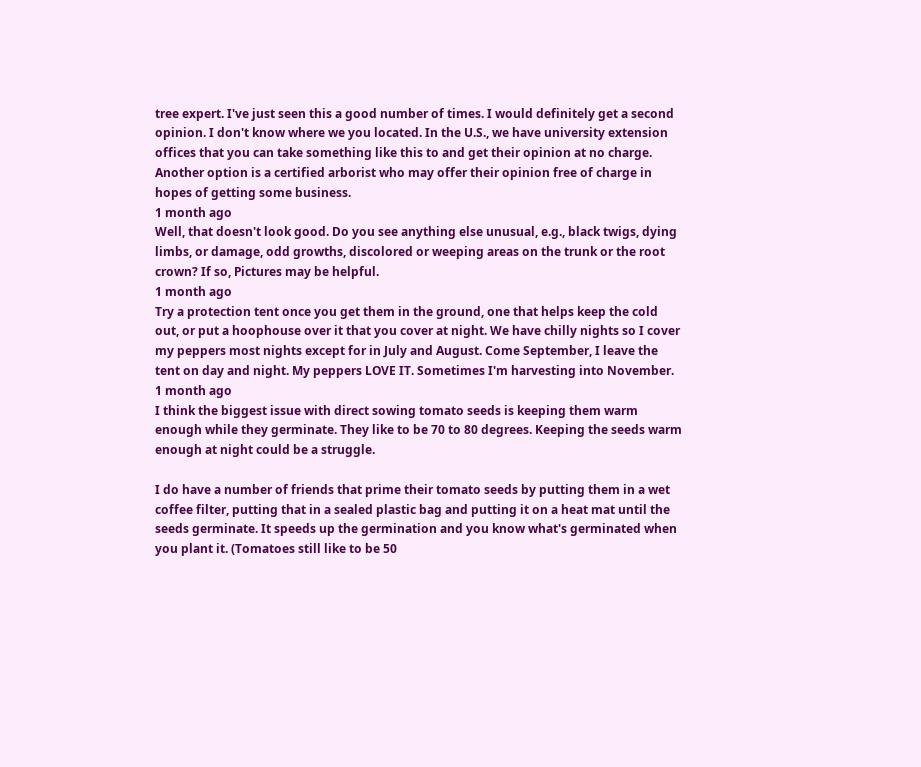tree expert. I've just seen this a good number of times. I would definitely get a second opinion. I don't know where we you located. In the U.S., we have university extension offices that you can take something like this to and get their opinion at no charge. Another option is a certified arborist who may offer their opinion free of charge in hopes of getting some business.
1 month ago
Well, that doesn't look good. Do you see anything else unusual, e.g., black twigs, dying limbs, or damage, odd growths, discolored or weeping areas on the trunk or the root crown? If so, Pictures may be helpful.
1 month ago
Try a protection tent once you get them in the ground, one that helps keep the cold out, or put a hoophouse over it that you cover at night. We have chilly nights so I cover my peppers most nights except for in July and August. Come September, I leave the tent on day and night. My peppers LOVE IT. Sometimes I'm harvesting into November.
1 month ago
I think the biggest issue with direct sowing tomato seeds is keeping them warm enough while they germinate. They like to be 70 to 80 degrees. Keeping the seeds warm enough at night could be a struggle.

I do have a number of friends that prime their tomato seeds by putting them in a wet coffee filter, putting that in a sealed plastic bag and putting it on a heat mat until the seeds germinate. It speeds up the germination and you know what's germinated when you plant it. (Tomatoes still like to be 50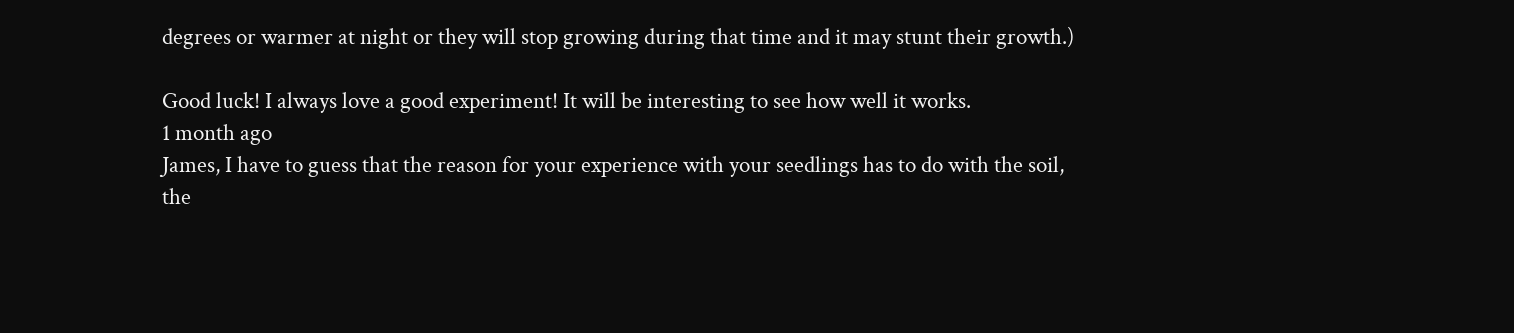degrees or warmer at night or they will stop growing during that time and it may stunt their growth.)

Good luck! I always love a good experiment! It will be interesting to see how well it works.
1 month ago
James, I have to guess that the reason for your experience with your seedlings has to do with the soil, the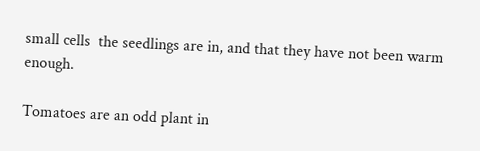small cells  the seedlings are in, and that they have not been warm enough.

Tomatoes are an odd plant in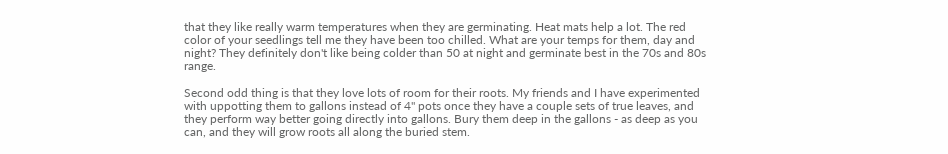that they like really warm temperatures when they are germinating. Heat mats help a lot. The red color of your seedlings tell me they have been too chilled. What are your temps for them, day and night? They definitely don't like being colder than 50 at night and germinate best in the 70s and 80s range.

Second odd thing is that they love lots of room for their roots. My friends and I have experimented with uppotting them to gallons instead of 4" pots once they have a couple sets of true leaves, and they perform way better going directly into gallons. Bury them deep in the gallons - as deep as you can, and they will grow roots all along the buried stem.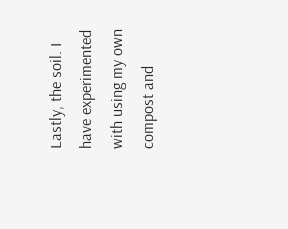Lastly, the soil. I have experimented with using my own compost and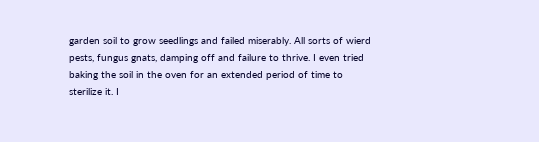garden soil to grow seedlings and failed miserably. All sorts of wierd pests, fungus gnats, damping off and failure to thrive. I even tried baking the soil in the oven for an extended period of time to sterilize it. I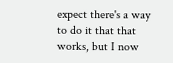expect there's a way to do it that that works, but I now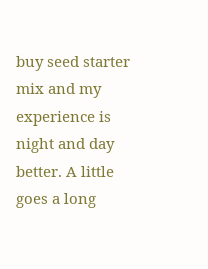buy seed starter mix and my experience is night and day better. A little goes a long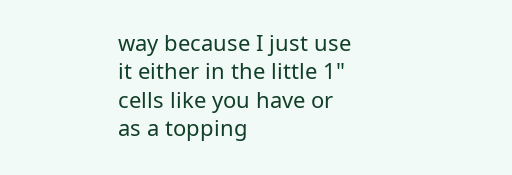way because I just use it either in the little 1" cells like you have or as a topping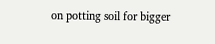on potting soil for bigger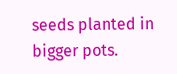seeds planted in bigger pots.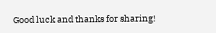Good luck and thanks for sharing!